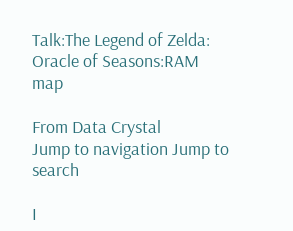Talk:The Legend of Zelda: Oracle of Seasons:RAM map

From Data Crystal
Jump to navigation Jump to search

I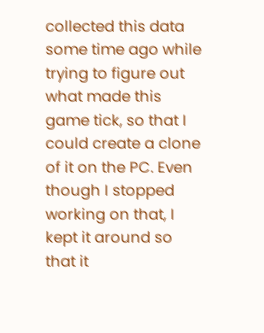collected this data some time ago while trying to figure out what made this game tick, so that I could create a clone of it on the PC. Even though I stopped working on that, I kept it around so that it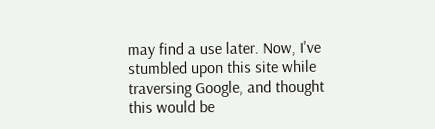may find a use later. Now, I've stumbled upon this site while traversing Google, and thought this would be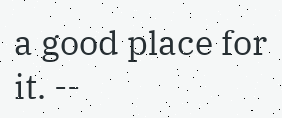a good place for it. --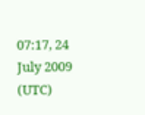07:17, 24 July 2009 (UTC)